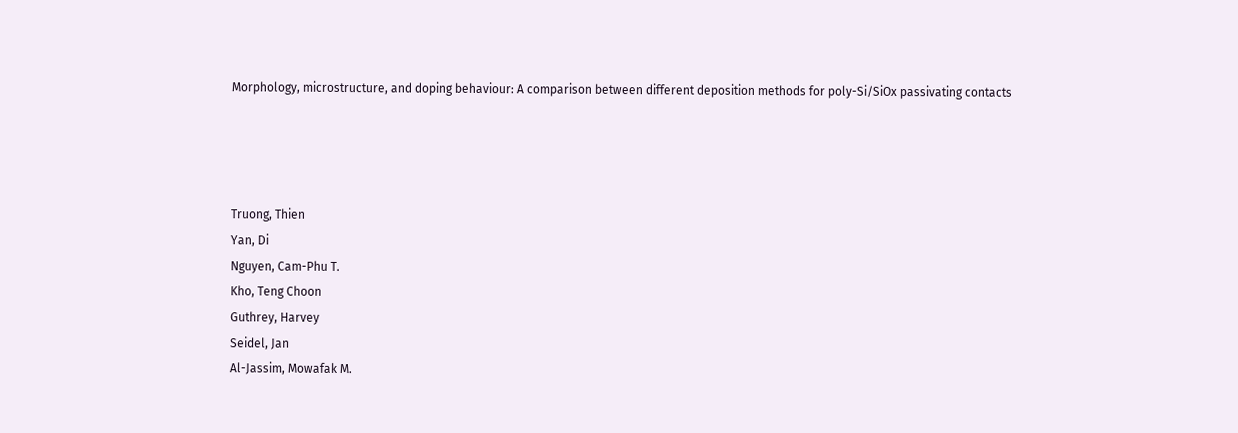Morphology, microstructure, and doping behaviour: A comparison between different deposition methods for poly-Si/SiOx passivating contacts




Truong, Thien
Yan, Di
Nguyen, Cam-Phu T.
Kho, Teng Choon
Guthrey, Harvey
Seidel, Jan
Al-Jassim, Mowafak M.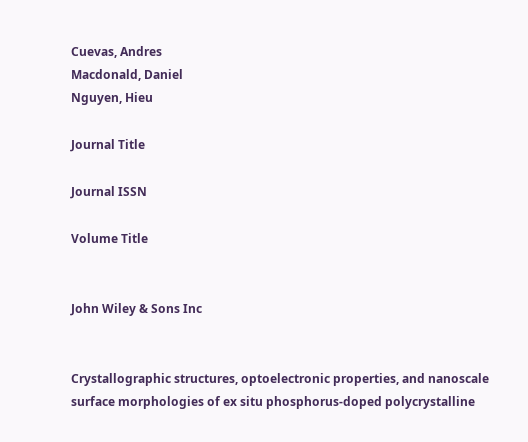Cuevas, Andres
Macdonald, Daniel
Nguyen, Hieu

Journal Title

Journal ISSN

Volume Title


John Wiley & Sons Inc


Crystallographic structures, optoelectronic properties, and nanoscale surface morphologies of ex situ phosphorus-doped polycrystalline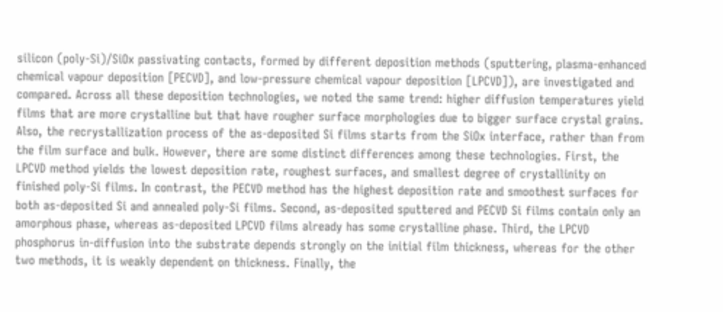silicon (poly-Si)/SiOx passivating contacts, formed by different deposition methods (sputtering, plasma-enhanced chemical vapour deposition [PECVD], and low-pressure chemical vapour deposition [LPCVD]), are investigated and compared. Across all these deposition technologies, we noted the same trend: higher diffusion temperatures yield films that are more crystalline but that have rougher surface morphologies due to bigger surface crystal grains. Also, the recrystallization process of the as-deposited Si films starts from the SiOx interface, rather than from the film surface and bulk. However, there are some distinct differences among these technologies. First, the LPCVD method yields the lowest deposition rate, roughest surfaces, and smallest degree of crystallinity on finished poly-Si films. In contrast, the PECVD method has the highest deposition rate and smoothest surfaces for both as-deposited Si and annealed poly-Si films. Second, as-deposited sputtered and PECVD Si films contain only an amorphous phase, whereas as-deposited LPCVD films already has some crystalline phase. Third, the LPCVD phosphorus in-diffusion into the substrate depends strongly on the initial film thickness, whereas for the other two methods, it is weakly dependent on thickness. Finally, the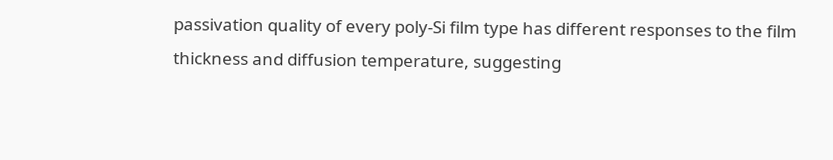passivation quality of every poly-Si film type has different responses to the film thickness and diffusion temperature, suggesting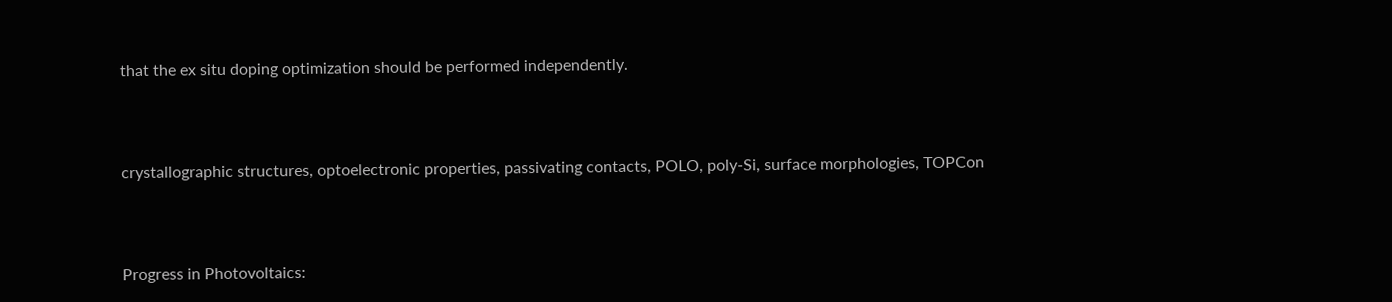that the ex situ doping optimization should be performed independently.



crystallographic structures, optoelectronic properties, passivating contacts, POLO, poly-Si, surface morphologies, TOPCon



Progress in Photovoltaics: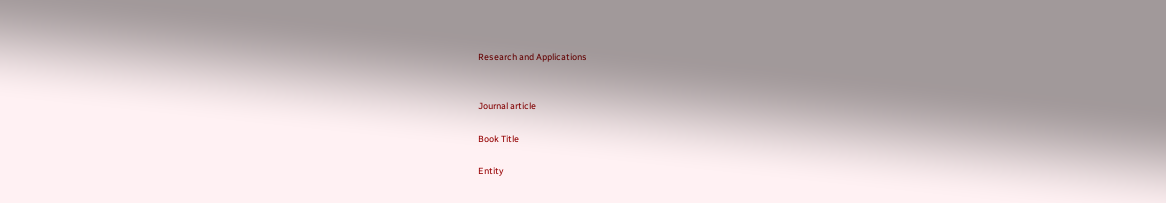Research and Applications


Journal article

Book Title

Entity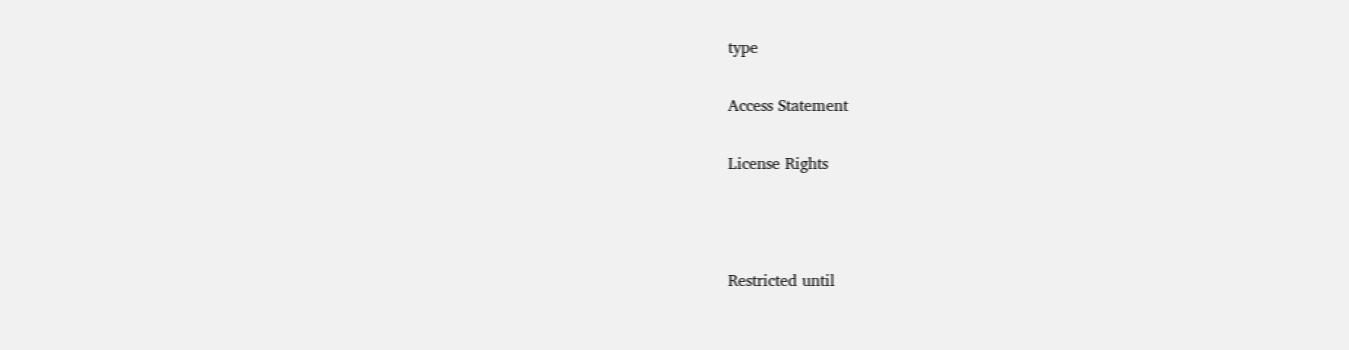type

Access Statement

License Rights



Restricted until